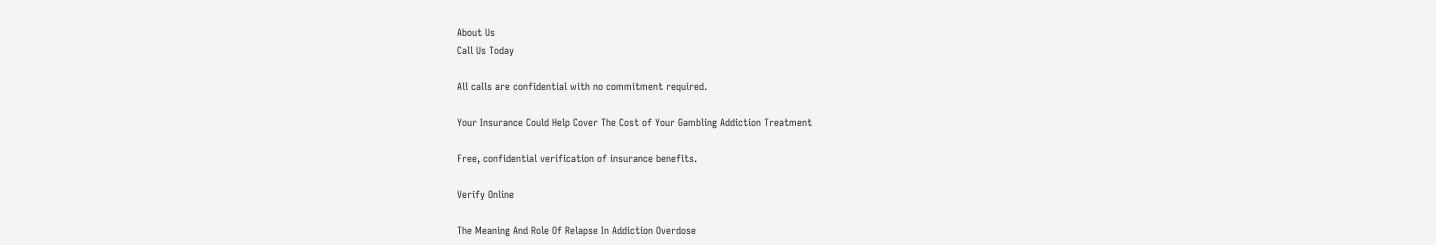About Us
Call Us Today

All calls are confidential with no commitment required.

Your Insurance Could Help Cover The Cost of Your Gambling Addiction Treatment

Free, confidential verification of insurance benefits.

Verify Online

The Meaning And Role Of Relapse In Addiction Overdose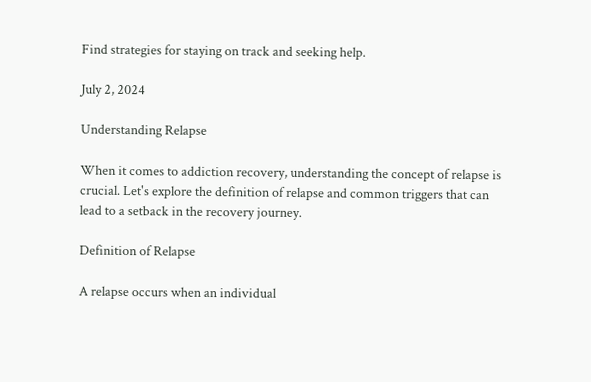Find strategies for staying on track and seeking help.

July 2, 2024

Understanding Relapse

When it comes to addiction recovery, understanding the concept of relapse is crucial. Let's explore the definition of relapse and common triggers that can lead to a setback in the recovery journey.

Definition of Relapse

A relapse occurs when an individual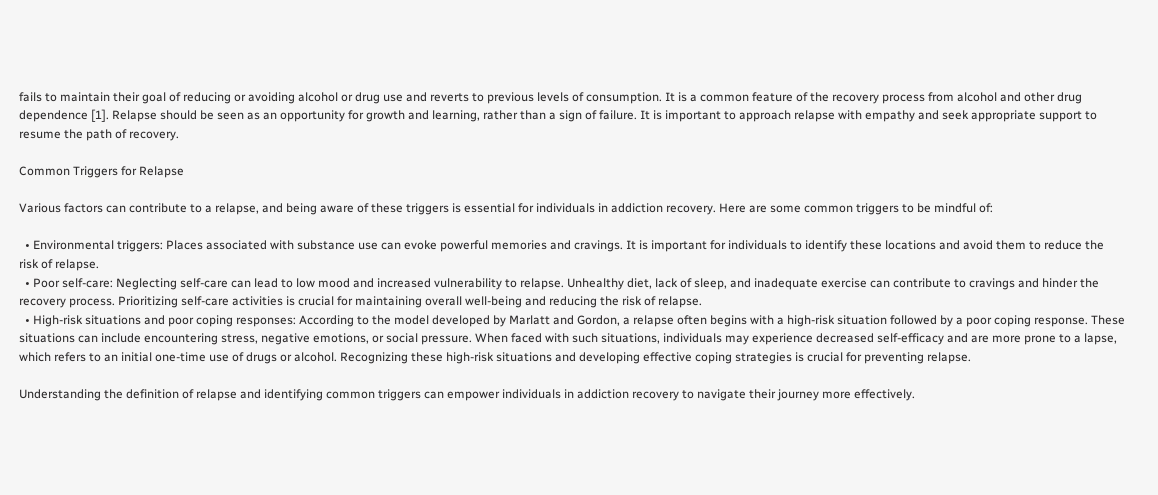fails to maintain their goal of reducing or avoiding alcohol or drug use and reverts to previous levels of consumption. It is a common feature of the recovery process from alcohol and other drug dependence [1]. Relapse should be seen as an opportunity for growth and learning, rather than a sign of failure. It is important to approach relapse with empathy and seek appropriate support to resume the path of recovery.

Common Triggers for Relapse

Various factors can contribute to a relapse, and being aware of these triggers is essential for individuals in addiction recovery. Here are some common triggers to be mindful of:

  • Environmental triggers: Places associated with substance use can evoke powerful memories and cravings. It is important for individuals to identify these locations and avoid them to reduce the risk of relapse.
  • Poor self-care: Neglecting self-care can lead to low mood and increased vulnerability to relapse. Unhealthy diet, lack of sleep, and inadequate exercise can contribute to cravings and hinder the recovery process. Prioritizing self-care activities is crucial for maintaining overall well-being and reducing the risk of relapse.
  • High-risk situations and poor coping responses: According to the model developed by Marlatt and Gordon, a relapse often begins with a high-risk situation followed by a poor coping response. These situations can include encountering stress, negative emotions, or social pressure. When faced with such situations, individuals may experience decreased self-efficacy and are more prone to a lapse, which refers to an initial one-time use of drugs or alcohol. Recognizing these high-risk situations and developing effective coping strategies is crucial for preventing relapse.

Understanding the definition of relapse and identifying common triggers can empower individuals in addiction recovery to navigate their journey more effectively.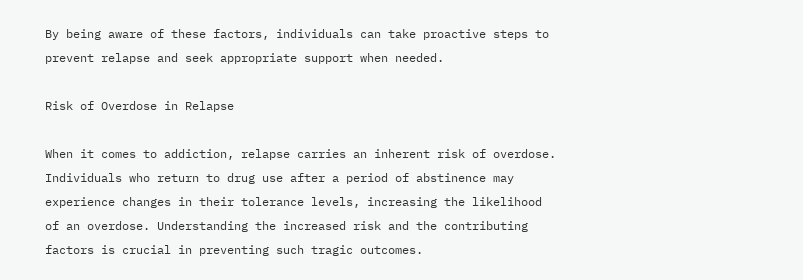By being aware of these factors, individuals can take proactive steps to prevent relapse and seek appropriate support when needed.

Risk of Overdose in Relapse

When it comes to addiction, relapse carries an inherent risk of overdose. Individuals who return to drug use after a period of abstinence may experience changes in their tolerance levels, increasing the likelihood of an overdose. Understanding the increased risk and the contributing factors is crucial in preventing such tragic outcomes.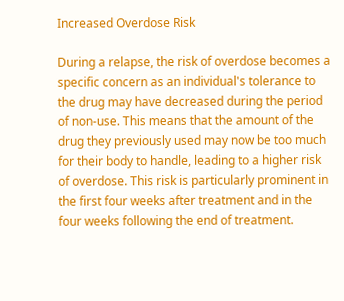Increased Overdose Risk

During a relapse, the risk of overdose becomes a specific concern as an individual's tolerance to the drug may have decreased during the period of non-use. This means that the amount of the drug they previously used may now be too much for their body to handle, leading to a higher risk of overdose. This risk is particularly prominent in the first four weeks after treatment and in the four weeks following the end of treatment.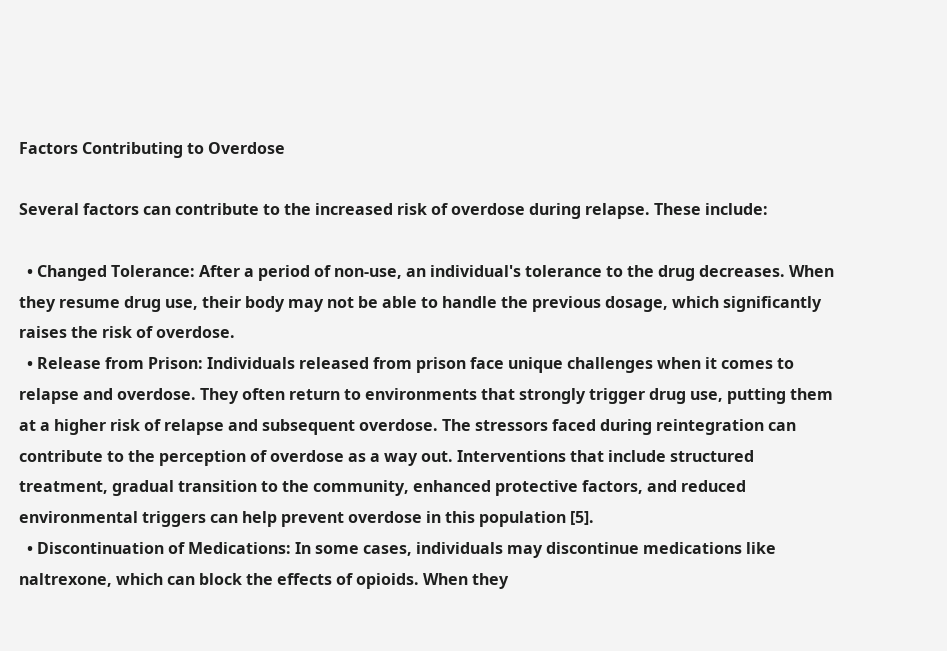Factors Contributing to Overdose

Several factors can contribute to the increased risk of overdose during relapse. These include:

  • Changed Tolerance: After a period of non-use, an individual's tolerance to the drug decreases. When they resume drug use, their body may not be able to handle the previous dosage, which significantly raises the risk of overdose.
  • Release from Prison: Individuals released from prison face unique challenges when it comes to relapse and overdose. They often return to environments that strongly trigger drug use, putting them at a higher risk of relapse and subsequent overdose. The stressors faced during reintegration can contribute to the perception of overdose as a way out. Interventions that include structured treatment, gradual transition to the community, enhanced protective factors, and reduced environmental triggers can help prevent overdose in this population [5].
  • Discontinuation of Medications: In some cases, individuals may discontinue medications like naltrexone, which can block the effects of opioids. When they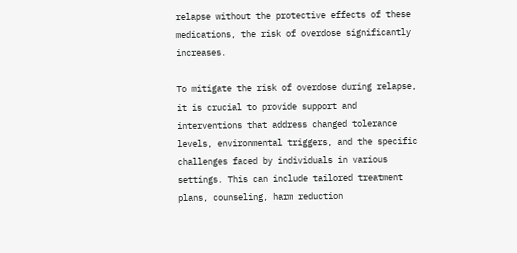relapse without the protective effects of these medications, the risk of overdose significantly increases.

To mitigate the risk of overdose during relapse, it is crucial to provide support and interventions that address changed tolerance levels, environmental triggers, and the specific challenges faced by individuals in various settings. This can include tailored treatment plans, counseling, harm reduction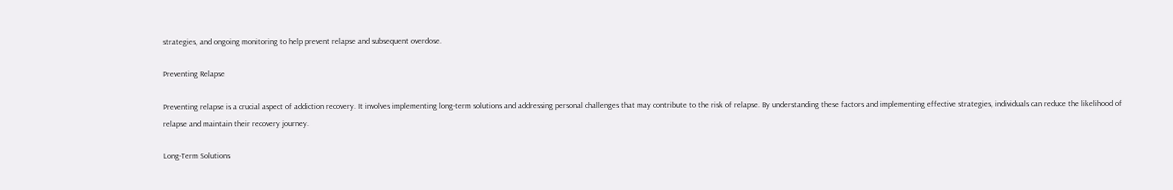strategies, and ongoing monitoring to help prevent relapse and subsequent overdose.

Preventing Relapse

Preventing relapse is a crucial aspect of addiction recovery. It involves implementing long-term solutions and addressing personal challenges that may contribute to the risk of relapse. By understanding these factors and implementing effective strategies, individuals can reduce the likelihood of relapse and maintain their recovery journey.

Long-Term Solutions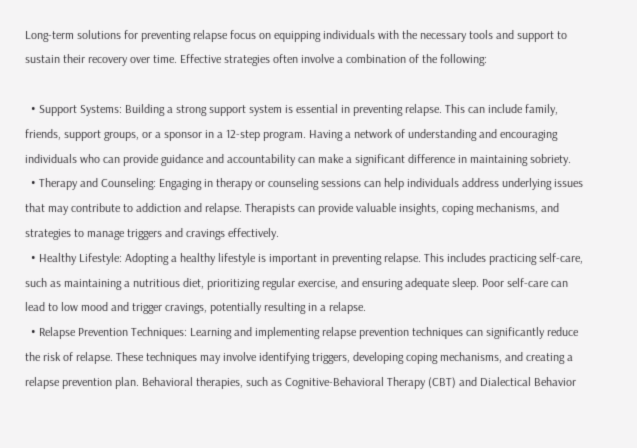Long-term solutions for preventing relapse focus on equipping individuals with the necessary tools and support to sustain their recovery over time. Effective strategies often involve a combination of the following:

  • Support Systems: Building a strong support system is essential in preventing relapse. This can include family, friends, support groups, or a sponsor in a 12-step program. Having a network of understanding and encouraging individuals who can provide guidance and accountability can make a significant difference in maintaining sobriety.
  • Therapy and Counseling: Engaging in therapy or counseling sessions can help individuals address underlying issues that may contribute to addiction and relapse. Therapists can provide valuable insights, coping mechanisms, and strategies to manage triggers and cravings effectively.
  • Healthy Lifestyle: Adopting a healthy lifestyle is important in preventing relapse. This includes practicing self-care, such as maintaining a nutritious diet, prioritizing regular exercise, and ensuring adequate sleep. Poor self-care can lead to low mood and trigger cravings, potentially resulting in a relapse.
  • Relapse Prevention Techniques: Learning and implementing relapse prevention techniques can significantly reduce the risk of relapse. These techniques may involve identifying triggers, developing coping mechanisms, and creating a relapse prevention plan. Behavioral therapies, such as Cognitive-Behavioral Therapy (CBT) and Dialectical Behavior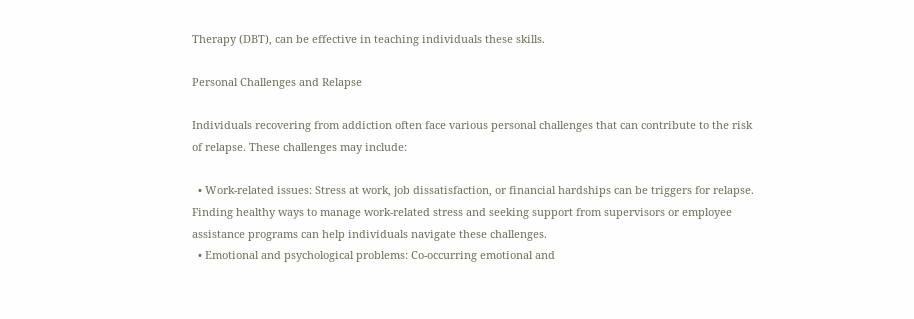Therapy (DBT), can be effective in teaching individuals these skills.

Personal Challenges and Relapse

Individuals recovering from addiction often face various personal challenges that can contribute to the risk of relapse. These challenges may include:

  • Work-related issues: Stress at work, job dissatisfaction, or financial hardships can be triggers for relapse. Finding healthy ways to manage work-related stress and seeking support from supervisors or employee assistance programs can help individuals navigate these challenges.
  • Emotional and psychological problems: Co-occurring emotional and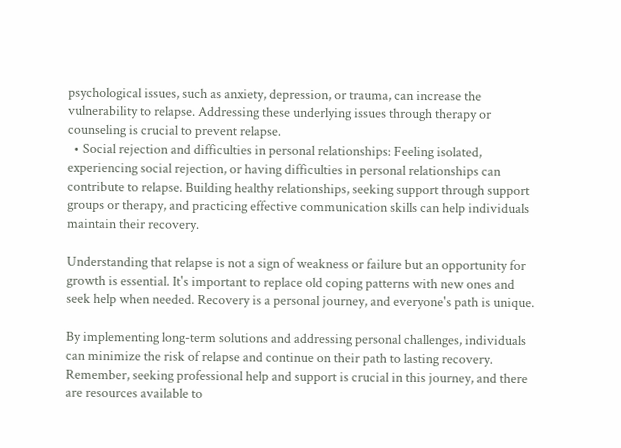psychological issues, such as anxiety, depression, or trauma, can increase the vulnerability to relapse. Addressing these underlying issues through therapy or counseling is crucial to prevent relapse.
  • Social rejection and difficulties in personal relationships: Feeling isolated, experiencing social rejection, or having difficulties in personal relationships can contribute to relapse. Building healthy relationships, seeking support through support groups or therapy, and practicing effective communication skills can help individuals maintain their recovery.

Understanding that relapse is not a sign of weakness or failure but an opportunity for growth is essential. It's important to replace old coping patterns with new ones and seek help when needed. Recovery is a personal journey, and everyone's path is unique.

By implementing long-term solutions and addressing personal challenges, individuals can minimize the risk of relapse and continue on their path to lasting recovery. Remember, seeking professional help and support is crucial in this journey, and there are resources available to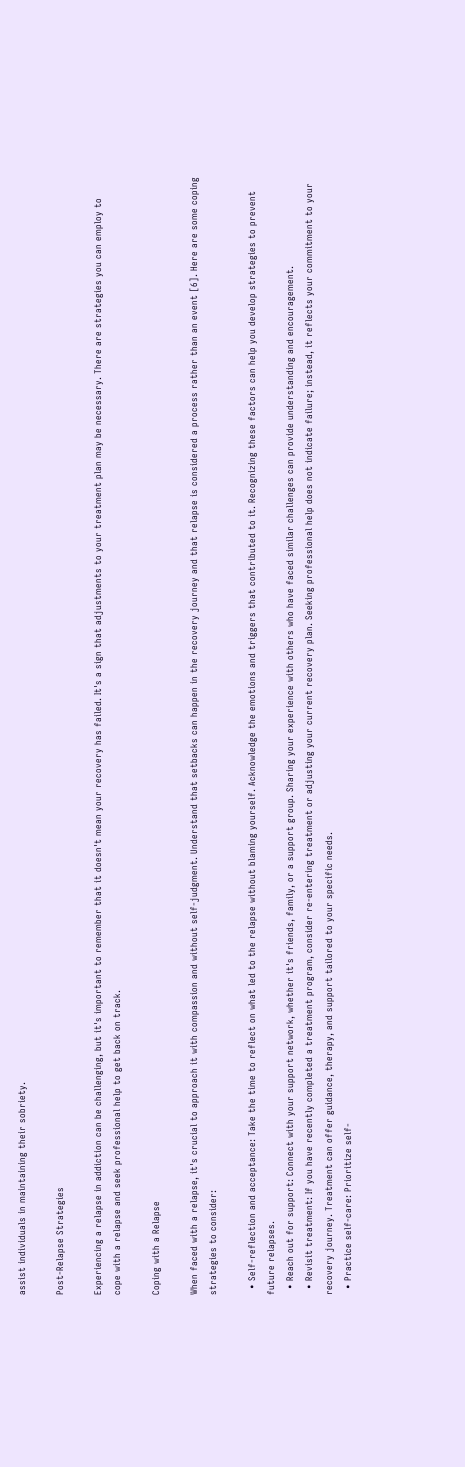assist individuals in maintaining their sobriety.

Post-Relapse Strategies

Experiencing a relapse in addiction can be challenging, but it's important to remember that it doesn't mean your recovery has failed. It's a sign that adjustments to your treatment plan may be necessary. There are strategies you can employ to cope with a relapse and seek professional help to get back on track.

Coping with a Relapse

When faced with a relapse, it's crucial to approach it with compassion and without self-judgment. Understand that setbacks can happen in the recovery journey and that relapse is considered a process rather than an event [6]. Here are some coping strategies to consider:

  • Self-reflection and acceptance: Take the time to reflect on what led to the relapse without blaming yourself. Acknowledge the emotions and triggers that contributed to it. Recognizing these factors can help you develop strategies to prevent future relapses.
  • Reach out for support: Connect with your support network, whether it's friends, family, or a support group. Sharing your experience with others who have faced similar challenges can provide understanding and encouragement.
  • Revisit treatment: If you have recently completed a treatment program, consider re-entering treatment or adjusting your current recovery plan. Seeking professional help does not indicate failure; instead, it reflects your commitment to your recovery journey. Treatment can offer guidance, therapy, and support tailored to your specific needs.
  • Practice self-care: Prioritize self-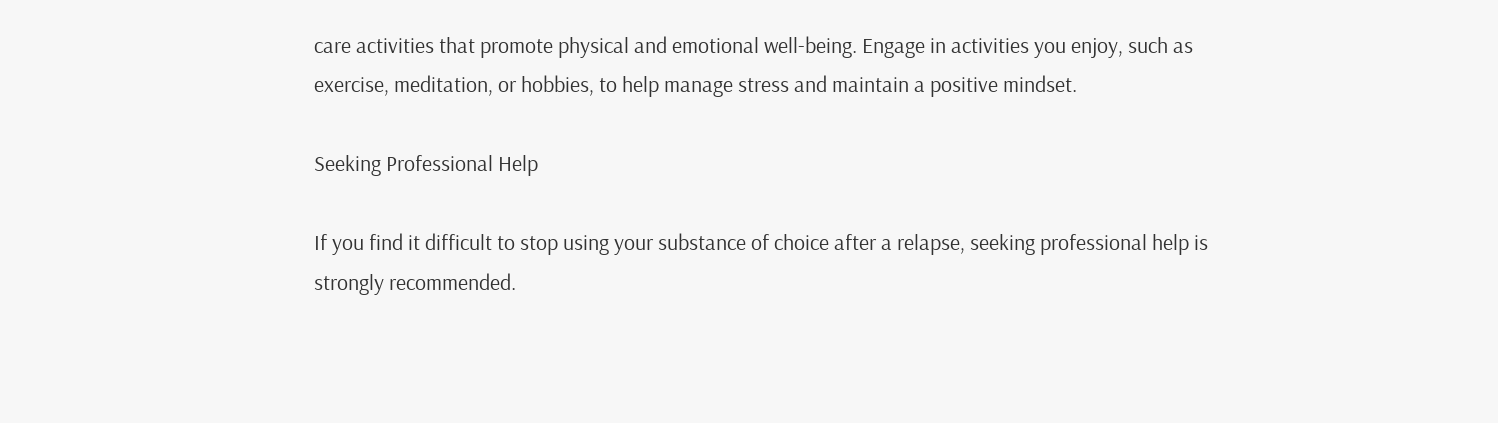care activities that promote physical and emotional well-being. Engage in activities you enjoy, such as exercise, meditation, or hobbies, to help manage stress and maintain a positive mindset.

Seeking Professional Help

If you find it difficult to stop using your substance of choice after a relapse, seeking professional help is strongly recommended.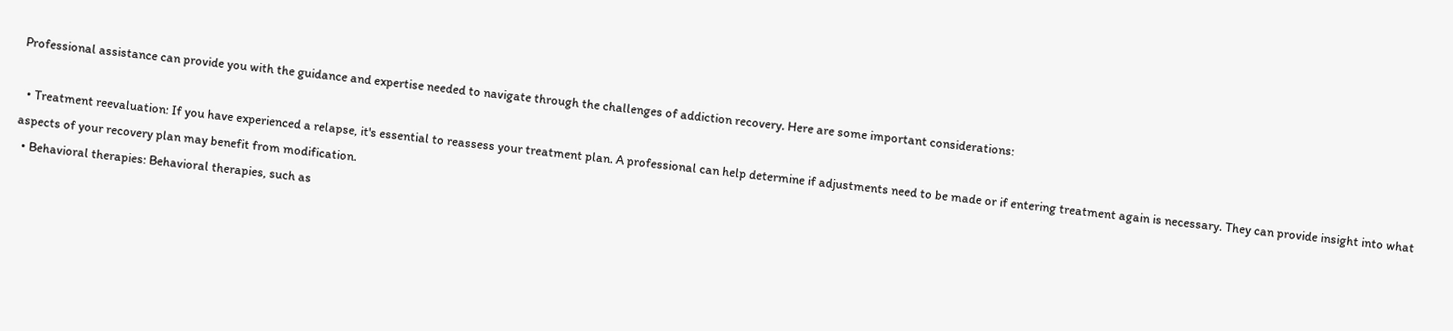Professional assistance can provide you with the guidance and expertise needed to navigate through the challenges of addiction recovery. Here are some important considerations:

  • Treatment reevaluation: If you have experienced a relapse, it's essential to reassess your treatment plan. A professional can help determine if adjustments need to be made or if entering treatment again is necessary. They can provide insight into what aspects of your recovery plan may benefit from modification.
  • Behavioral therapies: Behavioral therapies, such as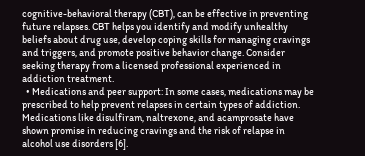cognitive-behavioral therapy (CBT), can be effective in preventing future relapses. CBT helps you identify and modify unhealthy beliefs about drug use, develop coping skills for managing cravings and triggers, and promote positive behavior change. Consider seeking therapy from a licensed professional experienced in addiction treatment.
  • Medications and peer support: In some cases, medications may be prescribed to help prevent relapses in certain types of addiction. Medications like disulfiram, naltrexone, and acamprosate have shown promise in reducing cravings and the risk of relapse in alcohol use disorders [6].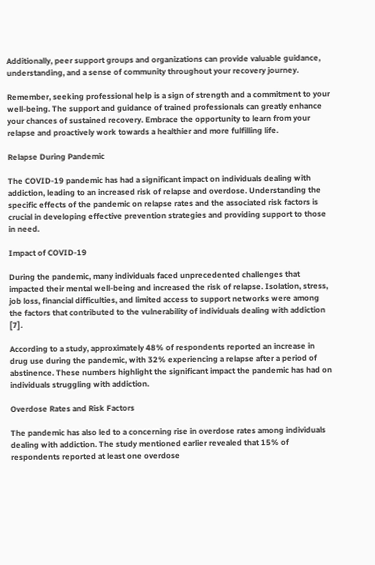Additionally, peer support groups and organizations can provide valuable guidance, understanding, and a sense of community throughout your recovery journey.

Remember, seeking professional help is a sign of strength and a commitment to your well-being. The support and guidance of trained professionals can greatly enhance your chances of sustained recovery. Embrace the opportunity to learn from your relapse and proactively work towards a healthier and more fulfilling life.

Relapse During Pandemic

The COVID-19 pandemic has had a significant impact on individuals dealing with addiction, leading to an increased risk of relapse and overdose. Understanding the specific effects of the pandemic on relapse rates and the associated risk factors is crucial in developing effective prevention strategies and providing support to those in need.

Impact of COVID-19

During the pandemic, many individuals faced unprecedented challenges that impacted their mental well-being and increased the risk of relapse. Isolation, stress, job loss, financial difficulties, and limited access to support networks were among the factors that contributed to the vulnerability of individuals dealing with addiction [7].

According to a study, approximately 48% of respondents reported an increase in drug use during the pandemic, with 32% experiencing a relapse after a period of abstinence. These numbers highlight the significant impact the pandemic has had on individuals struggling with addiction.

Overdose Rates and Risk Factors

The pandemic has also led to a concerning rise in overdose rates among individuals dealing with addiction. The study mentioned earlier revealed that 15% of respondents reported at least one overdose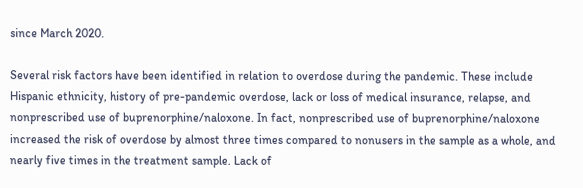since March 2020.

Several risk factors have been identified in relation to overdose during the pandemic. These include Hispanic ethnicity, history of pre-pandemic overdose, lack or loss of medical insurance, relapse, and nonprescribed use of buprenorphine/naloxone. In fact, nonprescribed use of buprenorphine/naloxone increased the risk of overdose by almost three times compared to nonusers in the sample as a whole, and nearly five times in the treatment sample. Lack of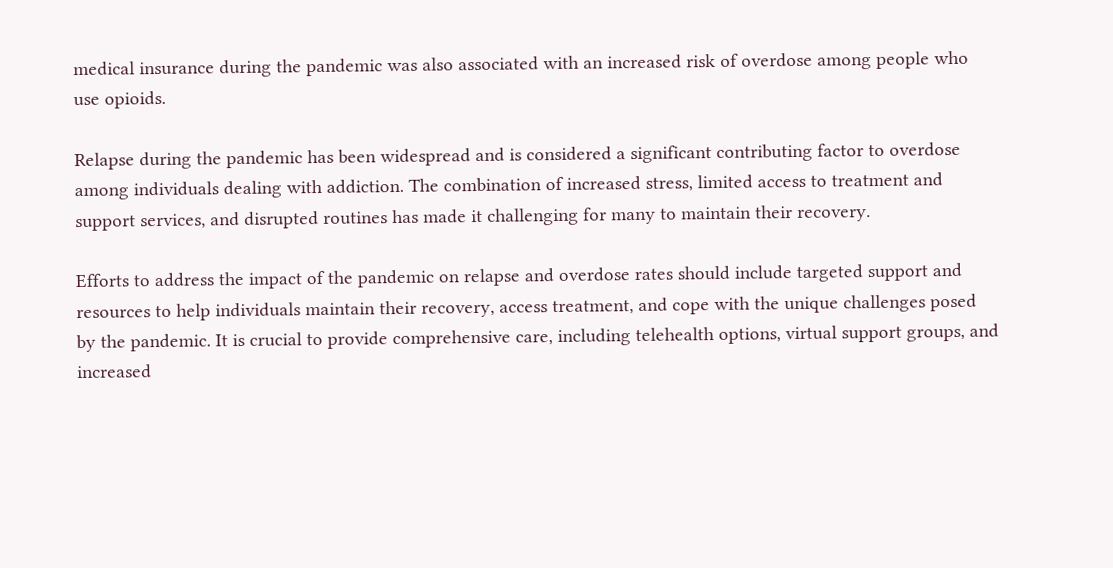medical insurance during the pandemic was also associated with an increased risk of overdose among people who use opioids.

Relapse during the pandemic has been widespread and is considered a significant contributing factor to overdose among individuals dealing with addiction. The combination of increased stress, limited access to treatment and support services, and disrupted routines has made it challenging for many to maintain their recovery.

Efforts to address the impact of the pandemic on relapse and overdose rates should include targeted support and resources to help individuals maintain their recovery, access treatment, and cope with the unique challenges posed by the pandemic. It is crucial to provide comprehensive care, including telehealth options, virtual support groups, and increased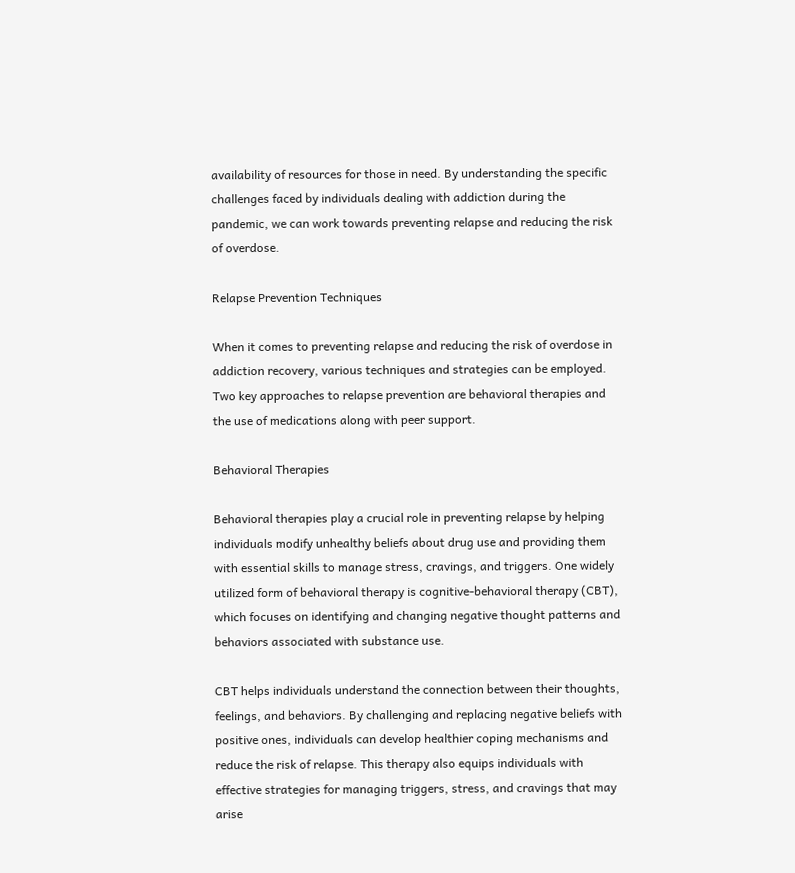availability of resources for those in need. By understanding the specific challenges faced by individuals dealing with addiction during the pandemic, we can work towards preventing relapse and reducing the risk of overdose.

Relapse Prevention Techniques

When it comes to preventing relapse and reducing the risk of overdose in addiction recovery, various techniques and strategies can be employed. Two key approaches to relapse prevention are behavioral therapies and the use of medications along with peer support.

Behavioral Therapies

Behavioral therapies play a crucial role in preventing relapse by helping individuals modify unhealthy beliefs about drug use and providing them with essential skills to manage stress, cravings, and triggers. One widely utilized form of behavioral therapy is cognitive-behavioral therapy (CBT), which focuses on identifying and changing negative thought patterns and behaviors associated with substance use.

CBT helps individuals understand the connection between their thoughts, feelings, and behaviors. By challenging and replacing negative beliefs with positive ones, individuals can develop healthier coping mechanisms and reduce the risk of relapse. This therapy also equips individuals with effective strategies for managing triggers, stress, and cravings that may arise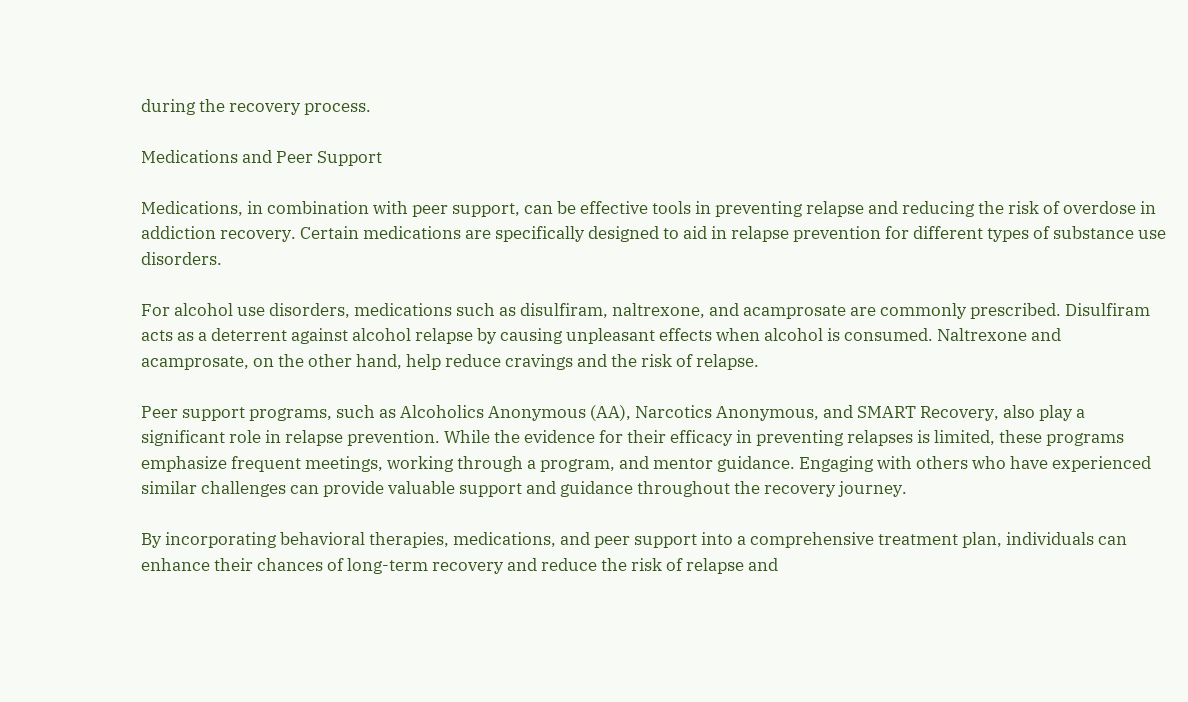during the recovery process.

Medications and Peer Support

Medications, in combination with peer support, can be effective tools in preventing relapse and reducing the risk of overdose in addiction recovery. Certain medications are specifically designed to aid in relapse prevention for different types of substance use disorders.

For alcohol use disorders, medications such as disulfiram, naltrexone, and acamprosate are commonly prescribed. Disulfiram acts as a deterrent against alcohol relapse by causing unpleasant effects when alcohol is consumed. Naltrexone and acamprosate, on the other hand, help reduce cravings and the risk of relapse.

Peer support programs, such as Alcoholics Anonymous (AA), Narcotics Anonymous, and SMART Recovery, also play a significant role in relapse prevention. While the evidence for their efficacy in preventing relapses is limited, these programs emphasize frequent meetings, working through a program, and mentor guidance. Engaging with others who have experienced similar challenges can provide valuable support and guidance throughout the recovery journey.

By incorporating behavioral therapies, medications, and peer support into a comprehensive treatment plan, individuals can enhance their chances of long-term recovery and reduce the risk of relapse and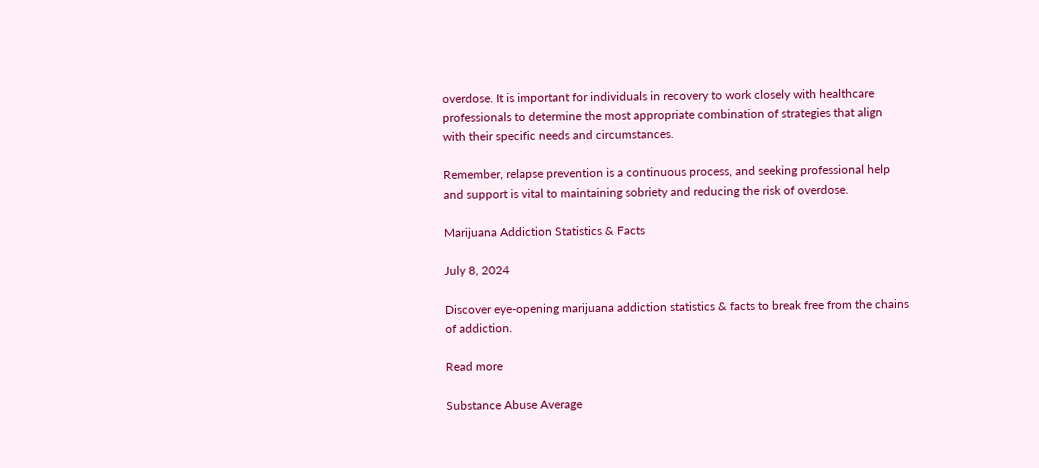overdose. It is important for individuals in recovery to work closely with healthcare professionals to determine the most appropriate combination of strategies that align with their specific needs and circumstances.

Remember, relapse prevention is a continuous process, and seeking professional help and support is vital to maintaining sobriety and reducing the risk of overdose.

Marijuana Addiction Statistics & Facts

July 8, 2024

Discover eye-opening marijuana addiction statistics & facts to break free from the chains of addiction.

Read more

Substance Abuse Average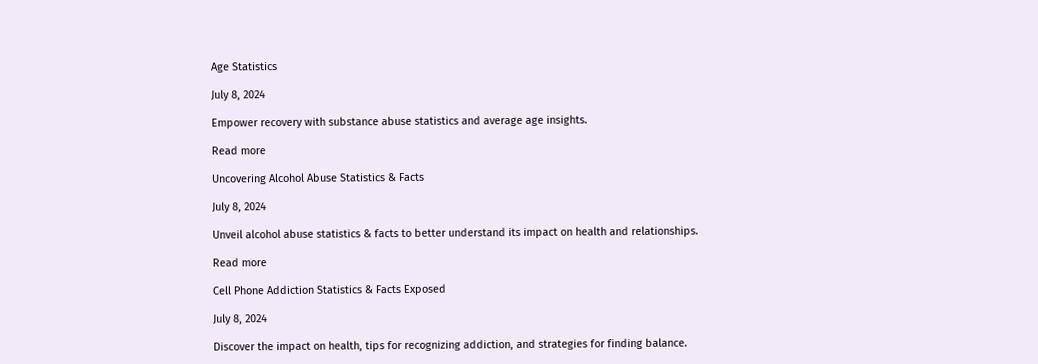Age Statistics

July 8, 2024

Empower recovery with substance abuse statistics and average age insights.

Read more

Uncovering Alcohol Abuse Statistics & Facts

July 8, 2024

Unveil alcohol abuse statistics & facts to better understand its impact on health and relationships.

Read more

Cell Phone Addiction Statistics & Facts Exposed

July 8, 2024

Discover the impact on health, tips for recognizing addiction, and strategies for finding balance.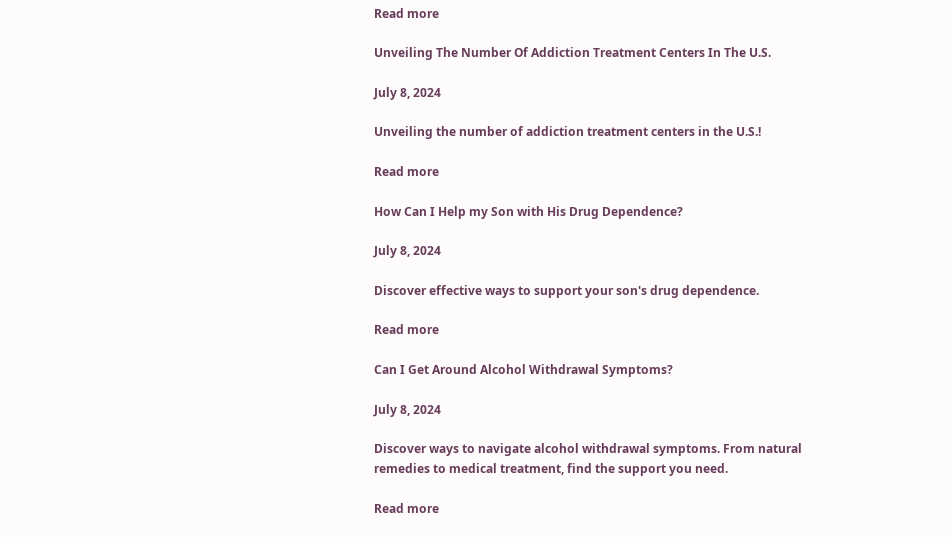Read more

Unveiling The Number Of Addiction Treatment Centers In The U.S.

July 8, 2024

Unveiling the number of addiction treatment centers in the U.S.!

Read more

How Can I Help my Son with His Drug Dependence?

July 8, 2024

Discover effective ways to support your son's drug dependence.

Read more

Can I Get Around Alcohol Withdrawal Symptoms?

July 8, 2024

Discover ways to navigate alcohol withdrawal symptoms. From natural remedies to medical treatment, find the support you need.

Read more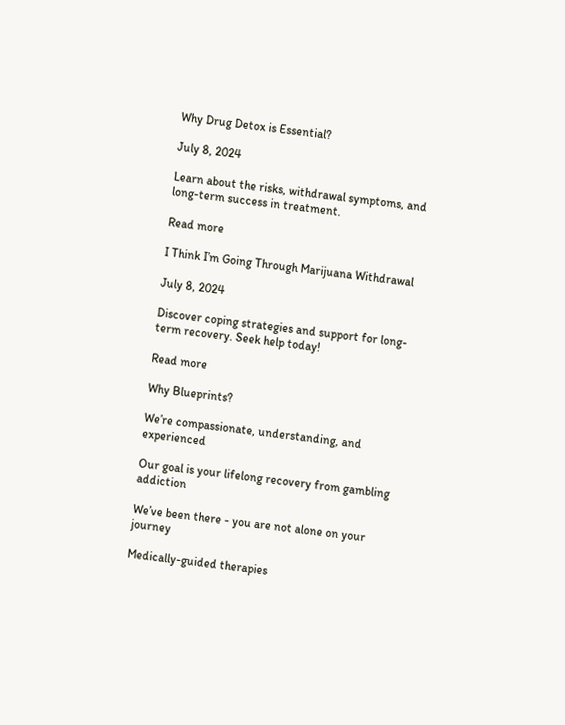Why Drug Detox is Essential?

July 8, 2024

Learn about the risks, withdrawal symptoms, and long-term success in treatment.

Read more

I Think I’m Going Through Marijuana Withdrawal

July 8, 2024

Discover coping strategies and support for long-term recovery. Seek help today!

Read more

Why Blueprints?

We’re compassionate, understanding, and experienced

Our goal is your lifelong recovery from gambling addiction

We’ve been there - you are not alone on your journey

Medically-guided therapies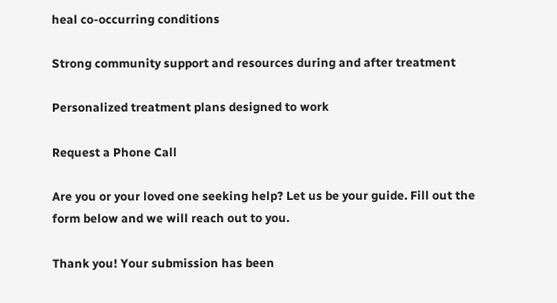heal co-occurring conditions

Strong community support and resources during and after treatment

Personalized treatment plans designed to work

Request a Phone Call

Are you or your loved one seeking help? Let us be your guide. Fill out the form below and we will reach out to you.

Thank you! Your submission has been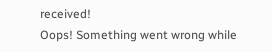received!
Oops! Something went wrong while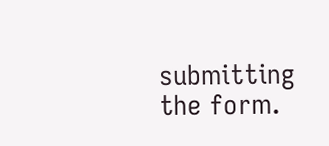submitting the form.